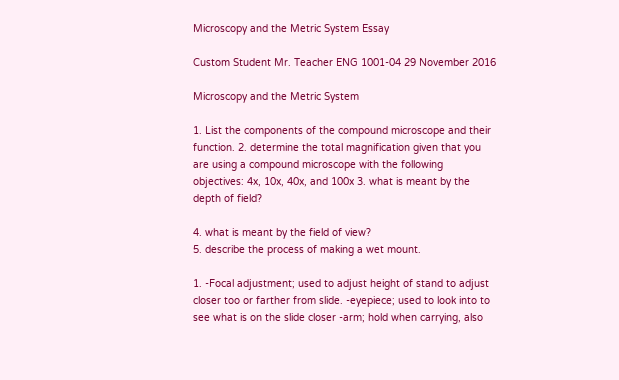Microscopy and the Metric System Essay

Custom Student Mr. Teacher ENG 1001-04 29 November 2016

Microscopy and the Metric System

1. List the components of the compound microscope and their function. 2. determine the total magnification given that you are using a compound microscope with the following objectives: 4x, 10x, 40x, and 100x 3. what is meant by the depth of field?

4. what is meant by the field of view?
5. describe the process of making a wet mount.

1. -Focal adjustment; used to adjust height of stand to adjust closer too or farther from slide. -eyepiece; used to look into to see what is on the slide closer -arm; hold when carrying, also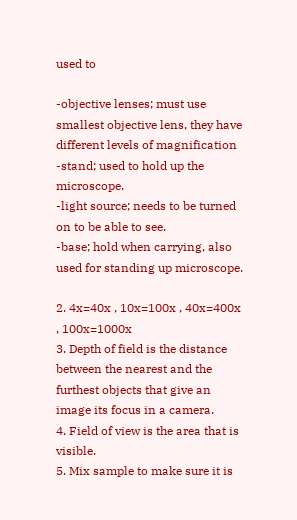used to

-objective lenses; must use smallest objective lens, they have different levels of magnification
-stand; used to hold up the microscope.
-light source; needs to be turned on to be able to see.
-base; hold when carrying, also used for standing up microscope.

2. 4x=40x , 10x=100x , 40x=400x , 100x=1000x
3. Depth of field is the distance between the nearest and the furthest objects that give an image its focus in a camera.
4. Field of view is the area that is visible.
5. Mix sample to make sure it is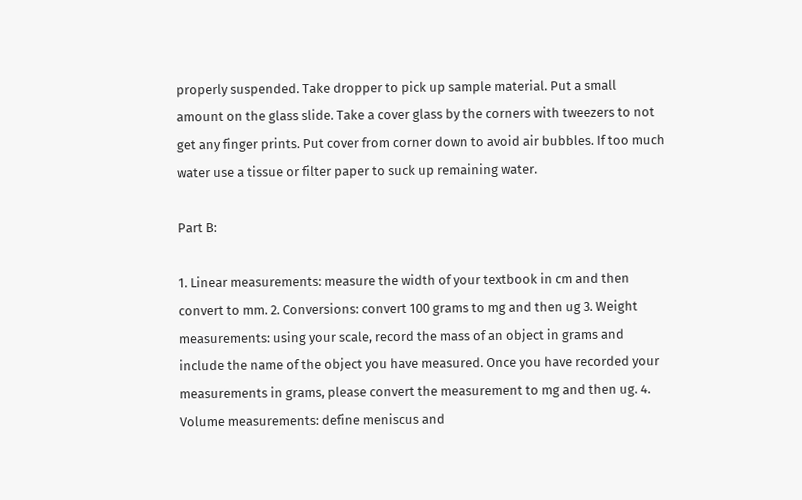properly suspended. Take dropper to pick up sample material. Put a small amount on the glass slide. Take a cover glass by the corners with tweezers to not get any finger prints. Put cover from corner down to avoid air bubbles. If too much water use a tissue or filter paper to suck up remaining water.

Part B:

1. Linear measurements: measure the width of your textbook in cm and then convert to mm. 2. Conversions: convert 100 grams to mg and then ug 3. Weight measurements: using your scale, record the mass of an object in grams and include the name of the object you have measured. Once you have recorded your measurements in grams, please convert the measurement to mg and then ug. 4. Volume measurements: define meniscus and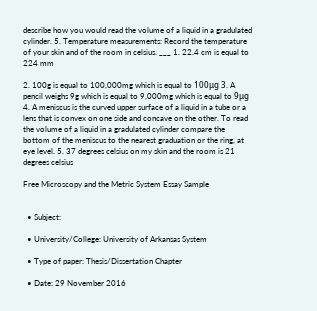describe how you would read the volume of a liquid in a gradulated cylinder. 5. Temperature measurements: Record the temperature of your skin and of the room in celsius. ___ 1. 22.4 cm is equal to 224 mm

2. 100g is equal to 100,000mg which is equal to 100μg 3. A pencil weighs 9g which is equal to 9,000mg which is equal to 9μg 4. A meniscus is the curved upper surface of a liquid in a tube or a lens that is convex on one side and concave on the other. To read the volume of a liquid in a gradulated cylinder compare the bottom of the meniscus to the nearest graduation or the ring, at eye level. 5. 37 degrees celsius on my skin and the room is 21 degrees celsius

Free Microscopy and the Metric System Essay Sample


  • Subject:

  • University/College: University of Arkansas System

  • Type of paper: Thesis/Dissertation Chapter

  • Date: 29 November 2016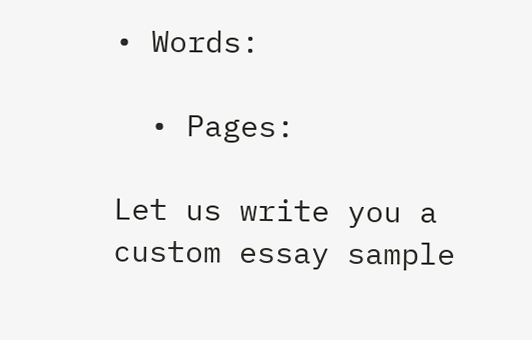• Words:

  • Pages:

Let us write you a custom essay sample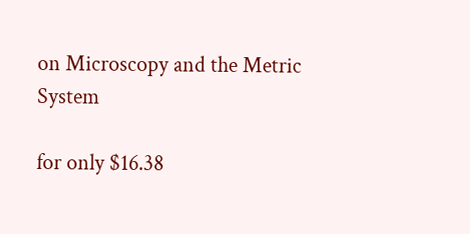on Microscopy and the Metric System

for only $16.38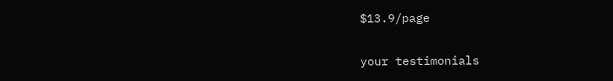$13.9/page

your testimonials